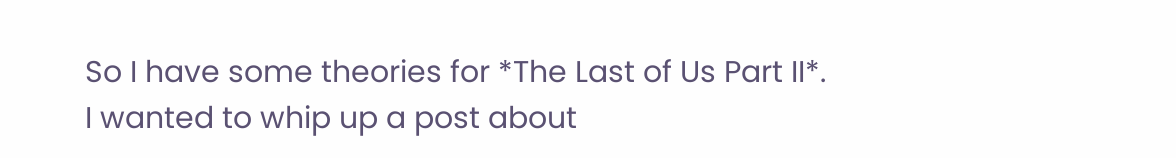So I have some theories for *The Last of Us Part II*. I wanted to whip up a post about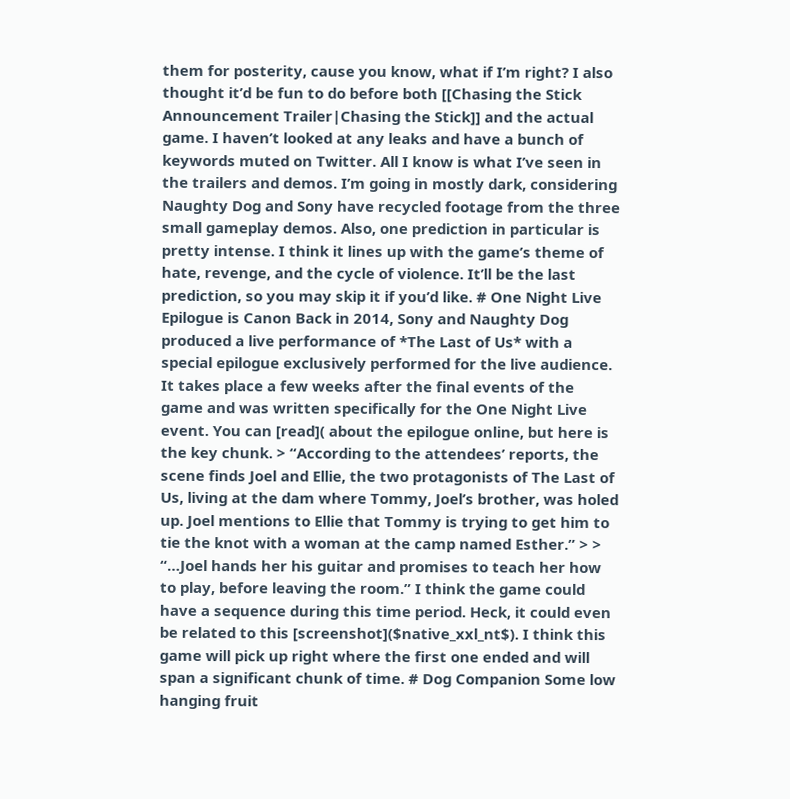them for posterity, cause you know, what if I’m right? I also thought it’d be fun to do before both [[Chasing the Stick Announcement Trailer|Chasing the Stick]] and the actual game. I haven’t looked at any leaks and have a bunch of keywords muted on Twitter. All I know is what I’ve seen in the trailers and demos. I’m going in mostly dark, considering Naughty Dog and Sony have recycled footage from the three small gameplay demos. Also, one prediction in particular is pretty intense. I think it lines up with the game’s theme of hate, revenge, and the cycle of violence. It’ll be the last prediction, so you may skip it if you’d like. # One Night Live Epilogue is Canon Back in 2014, Sony and Naughty Dog produced a live performance of *The Last of Us* with a special epilogue exclusively performed for the live audience. It takes place a few weeks after the final events of the game and was written specifically for the One Night Live event. You can [read]( about the epilogue online, but here is the key chunk. > “According to the attendees’ reports, the scene finds Joel and Ellie, the two protagonists of The Last of Us, living at the dam where Tommy, Joel’s brother, was holed up. Joel mentions to Ellie that Tommy is trying to get him to tie the knot with a woman at the camp named Esther.” > > “…Joel hands her his guitar and promises to teach her how to play, before leaving the room.” I think the game could have a sequence during this time period. Heck, it could even be related to this [screenshot]($native_xxl_nt$). I think this game will pick up right where the first one ended and will span a significant chunk of time. # Dog Companion Some low hanging fruit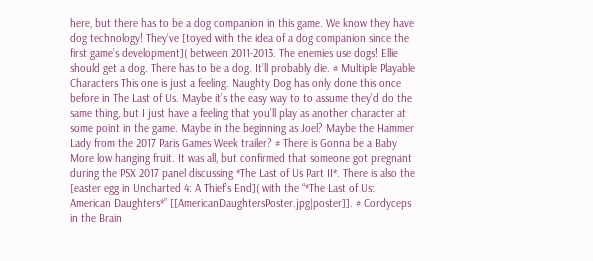here, but there has to be a dog companion in this game. We know they have dog technology! They’ve [toyed with the idea of a dog companion since the first game’s development]( between 2011-2013. The enemies use dogs! Ellie should get a dog. There has to be a dog. It’ll probably die. # Multiple Playable Characters This one is just a feeling. Naughty Dog has only done this once before in The Last of Us. Maybe it’s the easy way to to assume they’d do the same thing, but I just have a feeling that you’ll play as another character at some point in the game. Maybe in the beginning as Joel? Maybe the Hammer Lady from the 2017 Paris Games Week trailer? # There is Gonna be a Baby More low hanging fruit. It was all, but confirmed that someone got pregnant during the PSX 2017 panel discussing *The Last of Us Part II*. There is also the [easter egg in Uncharted 4: A Thief’s End]( with the “*The Last of Us: American Daughters*” [[AmericanDaughtersPoster.jpg|poster]]. # Cordyceps in the Brain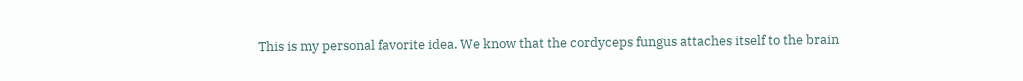This is my personal favorite idea. We know that the cordyceps fungus attaches itself to the brain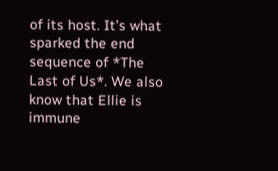of its host. It’s what sparked the end sequence of *The Last of Us*. We also know that Ellie is immune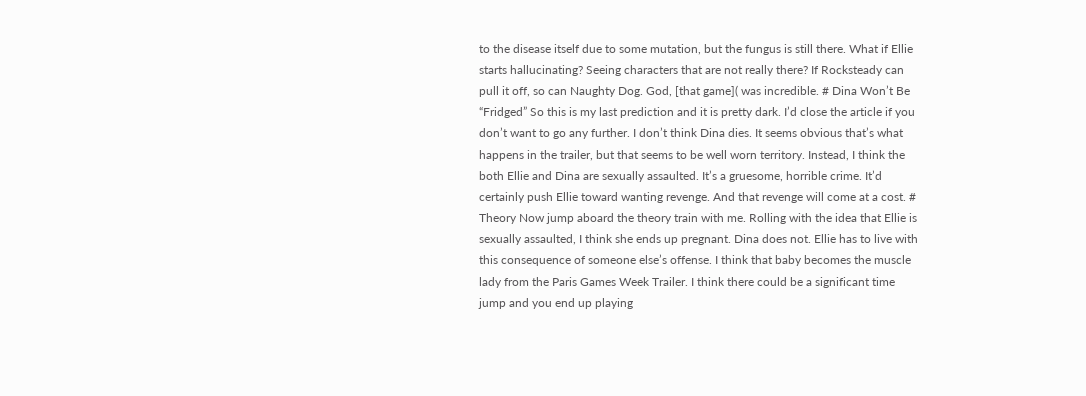to the disease itself due to some mutation, but the fungus is still there. What if Ellie starts hallucinating? Seeing characters that are not really there? If Rocksteady can pull it off, so can Naughty Dog. God, [that game]( was incredible. # Dina Won’t Be “Fridged” So this is my last prediction and it is pretty dark. I’d close the article if you don’t want to go any further. I don’t think Dina dies. It seems obvious that’s what happens in the trailer, but that seems to be well worn territory. Instead, I think the both Ellie and Dina are sexually assaulted. It’s a gruesome, horrible crime. It’d certainly push Ellie toward wanting revenge. And that revenge will come at a cost. # Theory Now jump aboard the theory train with me. Rolling with the idea that Ellie is sexually assaulted, I think she ends up pregnant. Dina does not. Ellie has to live with this consequence of someone else’s offense. I think that baby becomes the muscle lady from the Paris Games Week Trailer. I think there could be a significant time jump and you end up playing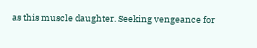as this muscle daughter. Seeking vengeance for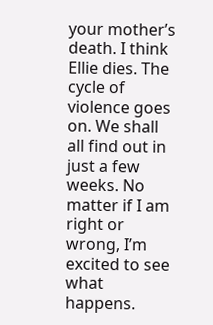your mother’s death. I think Ellie dies. The cycle of violence goes on. We shall all find out in just a few weeks. No matter if I am right or wrong, I’m excited to see what happens.